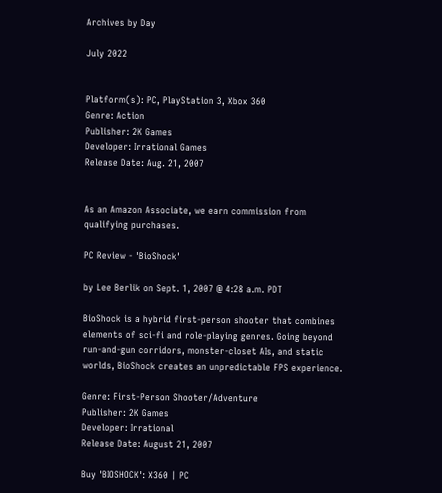Archives by Day

July 2022


Platform(s): PC, PlayStation 3, Xbox 360
Genre: Action
Publisher: 2K Games
Developer: Irrational Games
Release Date: Aug. 21, 2007


As an Amazon Associate, we earn commission from qualifying purchases.

PC Review - 'BioShock'

by Lee Berlik on Sept. 1, 2007 @ 4:28 a.m. PDT

BioShock is a hybrid first-person shooter that combines elements of sci-fi and role-playing genres. Going beyond run-and-gun corridors, monster-closet AIs, and static worlds, BioShock creates an unpredictable FPS experience.

Genre: First-Person Shooter/Adventure
Publisher: 2K Games
Developer: Irrational
Release Date: August 21, 2007

Buy 'BIOSHOCK': X360 | PC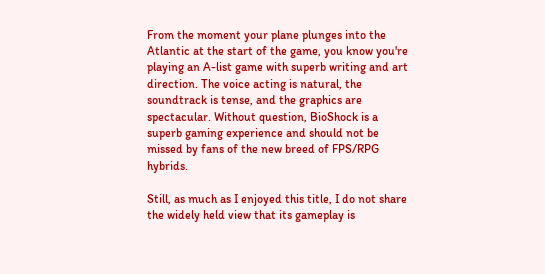From the moment your plane plunges into the Atlantic at the start of the game, you know you're playing an A-list game with superb writing and art direction. The voice acting is natural, the soundtrack is tense, and the graphics are spectacular. Without question, BioShock is a superb gaming experience and should not be missed by fans of the new breed of FPS/RPG hybrids.

Still, as much as I enjoyed this title, I do not share the widely held view that its gameplay is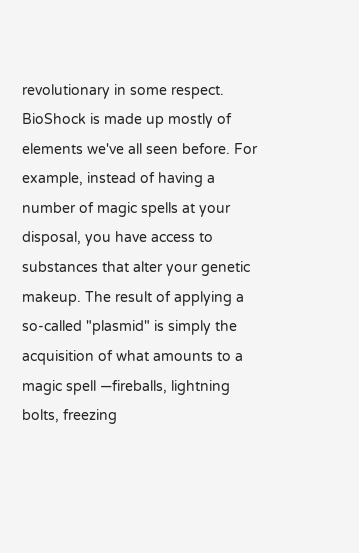revolutionary in some respect. BioShock is made up mostly of elements we've all seen before. For example, instead of having a number of magic spells at your disposal, you have access to substances that alter your genetic makeup. The result of applying a so-called "plasmid" is simply the acquisition of what amounts to a magic spell —fireballs, lightning bolts, freezing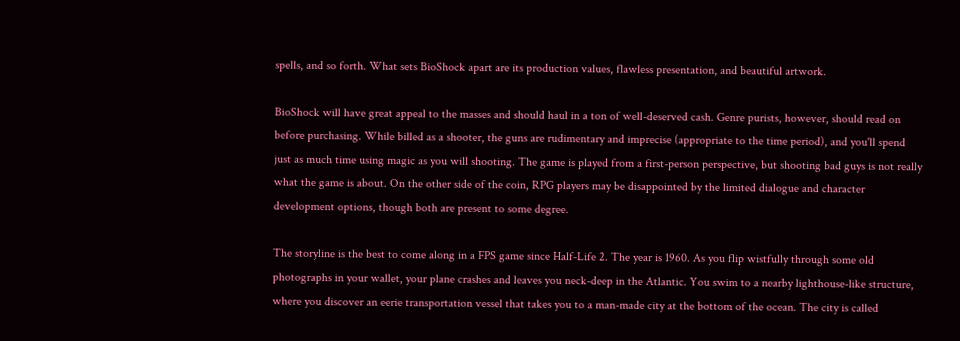spells, and so forth. What sets BioShock apart are its production values, flawless presentation, and beautiful artwork.

BioShock will have great appeal to the masses and should haul in a ton of well-deserved cash. Genre purists, however, should read on before purchasing. While billed as a shooter, the guns are rudimentary and imprecise (appropriate to the time period), and you'll spend just as much time using magic as you will shooting. The game is played from a first-person perspective, but shooting bad guys is not really what the game is about. On the other side of the coin, RPG players may be disappointed by the limited dialogue and character development options, though both are present to some degree.

The storyline is the best to come along in a FPS game since Half-Life 2. The year is 1960. As you flip wistfully through some old photographs in your wallet, your plane crashes and leaves you neck-deep in the Atlantic. You swim to a nearby lighthouse-like structure, where you discover an eerie transportation vessel that takes you to a man-made city at the bottom of the ocean. The city is called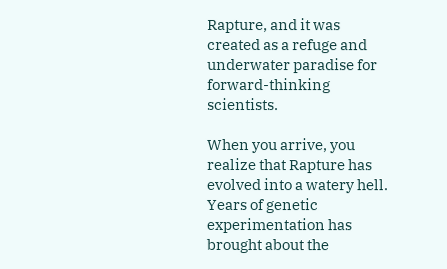Rapture, and it was created as a refuge and underwater paradise for forward-thinking scientists.

When you arrive, you realize that Rapture has evolved into a watery hell. Years of genetic experimentation has brought about the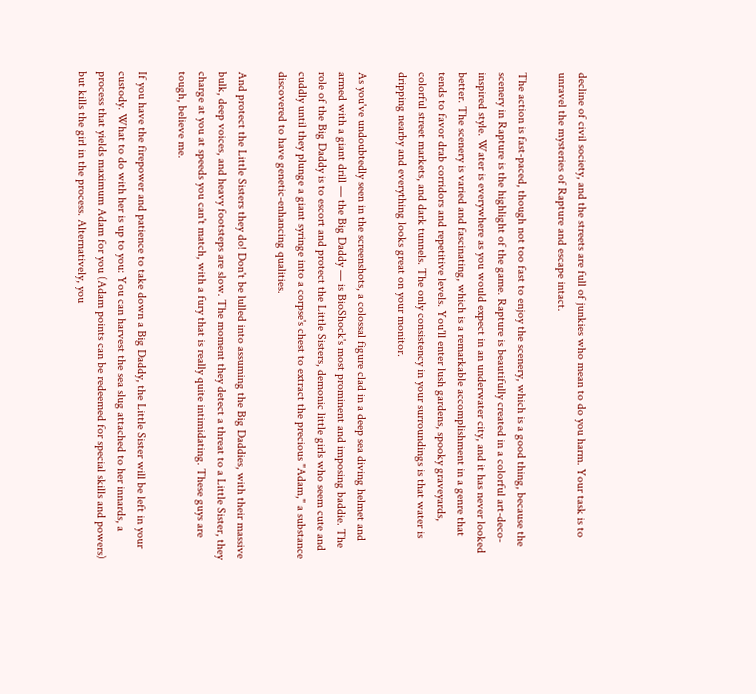decline of civil society, and the streets are full of junkies who mean to do you harm. Your task is to unravel the mysteries of Rapture and escape intact.

The action is fast-paced, though not too fast to enjoy the scenery, which is a good thing, because the scenery in Rapture is the highlight of the game. Rapture is beautifully created in a colorful art-deco-inspired style. Water is everywhere as you would expect in an underwater city, and it has never looked better. The scenery is varied and fascinating, which is a remarkable accomplishment in a genre that tends to favor drab corridors and repetitive levels. You'll enter lush gardens, spooky graveyards, colorful street markets, and dark tunnels. The only consistency in your surroundings is that water is dripping nearby and everything looks great on your monitor.

As you've undoubtedly seen in the screenshots, a colossal figure clad in a deep sea diving helmet and armed with a giant drill — the Big Daddy — is BioShock's most prominent and imposing baddie. The role of the Big Daddy is to escort and protect the Little Sisters, demonic little girls who seem cute and cuddly until they plunge a giant syringe into a corpse's chest to extract the precious "Adam," a substance discovered to have genetic-enhancing qualities.

And protect the Little Sisters they do! Don't be lulled into assuming the Big Daddies, with their massive bulk, deep voices, and heavy footsteps are slow. The moment they detect a threat to a Little Sister, they charge at you at speeds you can't match, with a fury that is really quite intimidating. These guys are tough, believe me.

If you have the firepower and patience to take down a Big Daddy, the Little Sister will be left in your custody. What to do with her is up to you: You can harvest the sea slug attached to her innards, a process that yields maximum Adam for you (Adam points can be redeemed for special skills and powers) but kills the girl in the process. Alternatively, you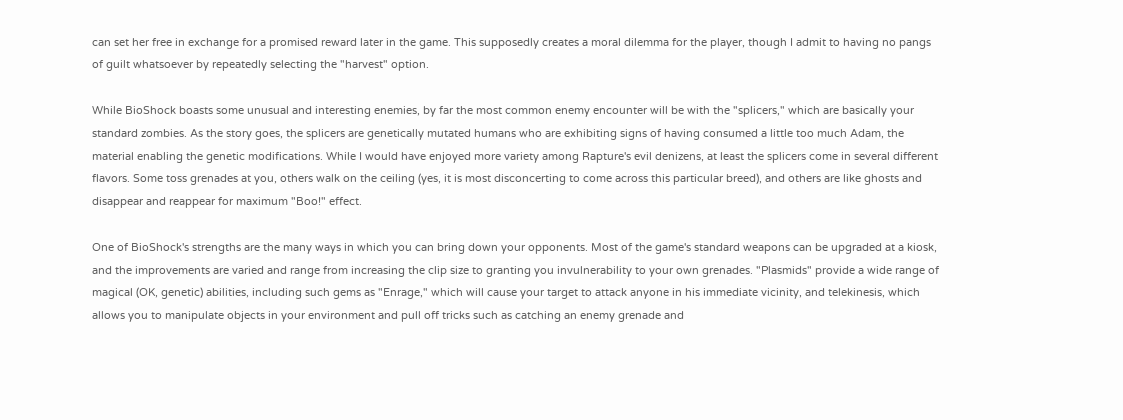can set her free in exchange for a promised reward later in the game. This supposedly creates a moral dilemma for the player, though I admit to having no pangs of guilt whatsoever by repeatedly selecting the "harvest" option.

While BioShock boasts some unusual and interesting enemies, by far the most common enemy encounter will be with the "splicers," which are basically your standard zombies. As the story goes, the splicers are genetically mutated humans who are exhibiting signs of having consumed a little too much Adam, the material enabling the genetic modifications. While I would have enjoyed more variety among Rapture's evil denizens, at least the splicers come in several different flavors. Some toss grenades at you, others walk on the ceiling (yes, it is most disconcerting to come across this particular breed), and others are like ghosts and disappear and reappear for maximum "Boo!" effect.

One of BioShock's strengths are the many ways in which you can bring down your opponents. Most of the game's standard weapons can be upgraded at a kiosk, and the improvements are varied and range from increasing the clip size to granting you invulnerability to your own grenades. "Plasmids" provide a wide range of magical (OK, genetic) abilities, including such gems as "Enrage," which will cause your target to attack anyone in his immediate vicinity, and telekinesis, which allows you to manipulate objects in your environment and pull off tricks such as catching an enemy grenade and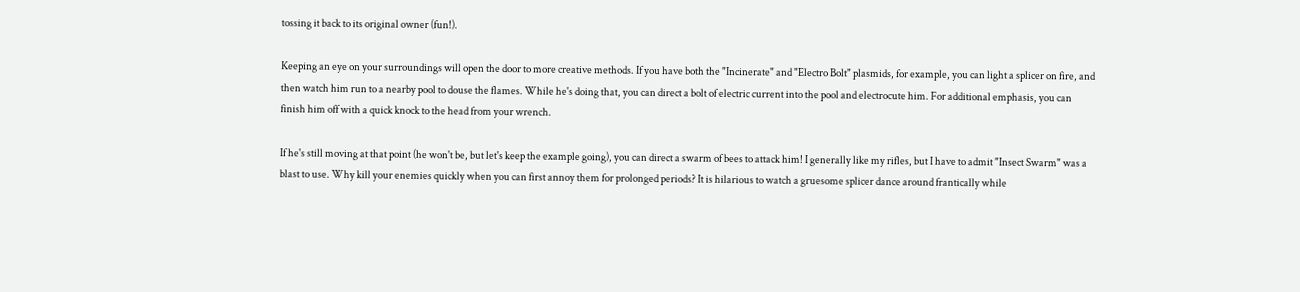tossing it back to its original owner (fun!).

Keeping an eye on your surroundings will open the door to more creative methods. If you have both the "Incinerate" and "Electro Bolt" plasmids, for example, you can light a splicer on fire, and then watch him run to a nearby pool to douse the flames. While he's doing that, you can direct a bolt of electric current into the pool and electrocute him. For additional emphasis, you can finish him off with a quick knock to the head from your wrench.

If he's still moving at that point (he won't be, but let's keep the example going), you can direct a swarm of bees to attack him! I generally like my rifles, but I have to admit "Insect Swarm" was a blast to use. Why kill your enemies quickly when you can first annoy them for prolonged periods? It is hilarious to watch a gruesome splicer dance around frantically while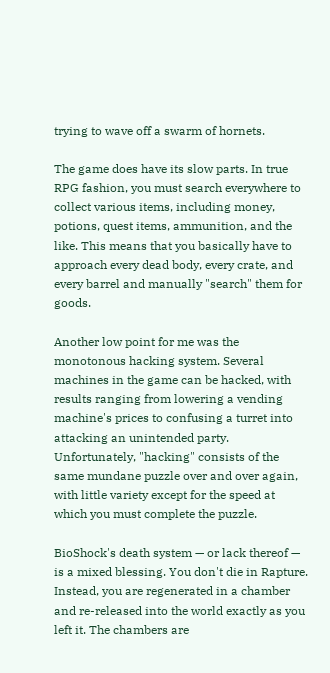trying to wave off a swarm of hornets.

The game does have its slow parts. In true RPG fashion, you must search everywhere to collect various items, including money, potions, quest items, ammunition, and the like. This means that you basically have to approach every dead body, every crate, and every barrel and manually "search" them for goods.

Another low point for me was the monotonous hacking system. Several machines in the game can be hacked, with results ranging from lowering a vending machine's prices to confusing a turret into attacking an unintended party. Unfortunately, "hacking" consists of the same mundane puzzle over and over again, with little variety except for the speed at which you must complete the puzzle.

BioShock's death system — or lack thereof — is a mixed blessing. You don't die in Rapture. Instead, you are regenerated in a chamber and re-released into the world exactly as you left it. The chambers are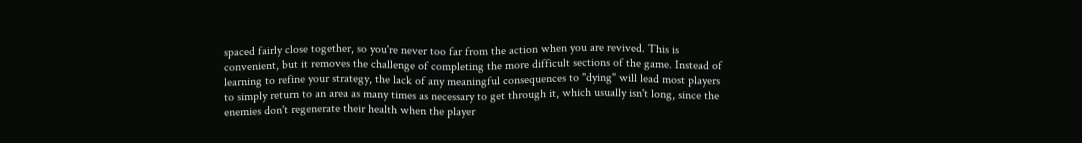spaced fairly close together, so you're never too far from the action when you are revived. This is convenient, but it removes the challenge of completing the more difficult sections of the game. Instead of learning to refine your strategy, the lack of any meaningful consequences to "dying" will lead most players to simply return to an area as many times as necessary to get through it, which usually isn't long, since the enemies don't regenerate their health when the player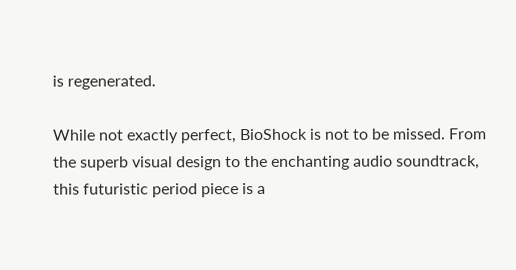is regenerated.

While not exactly perfect, BioShock is not to be missed. From the superb visual design to the enchanting audio soundtrack, this futuristic period piece is a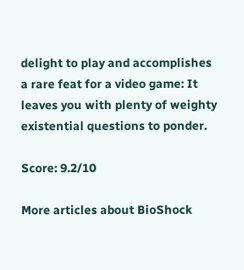delight to play and accomplishes a rare feat for a video game: It leaves you with plenty of weighty existential questions to ponder.

Score: 9.2/10

More articles about BioShock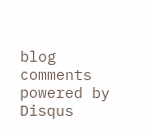blog comments powered by Disqus